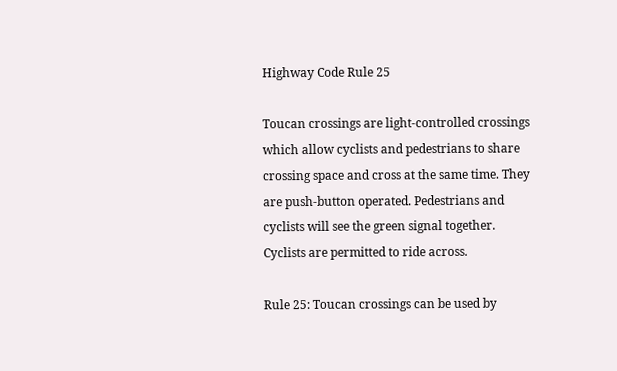Highway Code Rule 25

Toucan crossings are light-controlled crossings which allow cyclists and pedestrians to share crossing space and cross at the same time. They are push-button operated. Pedestrians and cyclists will see the green signal together. Cyclists are permitted to ride across.

Rule 25: Toucan crossings can be used by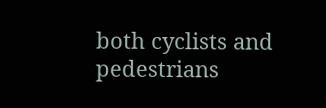both cyclists and pedestrians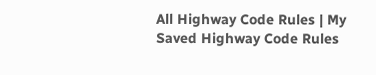All Highway Code Rules | My Saved Highway Code Rules